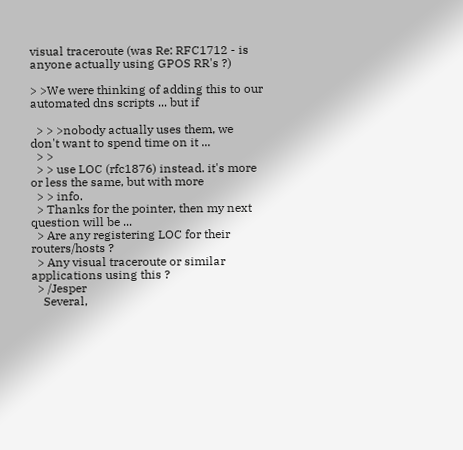visual traceroute (was Re: RFC1712 - is anyone actually using GPOS RR's ?)

> >We were thinking of adding this to our automated dns scripts ... but if

  > > >nobody actually uses them, we don't want to spend time on it ...
  > >
  > > use LOC (rfc1876) instead. it's more or less the same, but with more
  > > info.
  > Thanks for the pointer, then my next question will be ...
  > Are any registering LOC for their routers/hosts ?
  > Any visual traceroute or similar applications using this ?
  > /Jesper
    Several,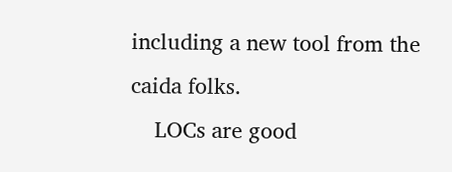including a new tool from the caida folks.
    LOCs are good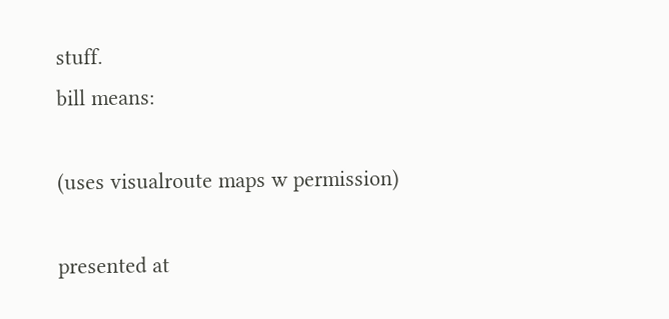stuff.
bill means:

(uses visualroute maps w permission)

presented at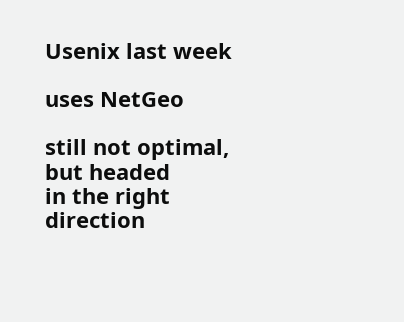Usenix last week

uses NetGeo

still not optimal, but headed
in the right direction